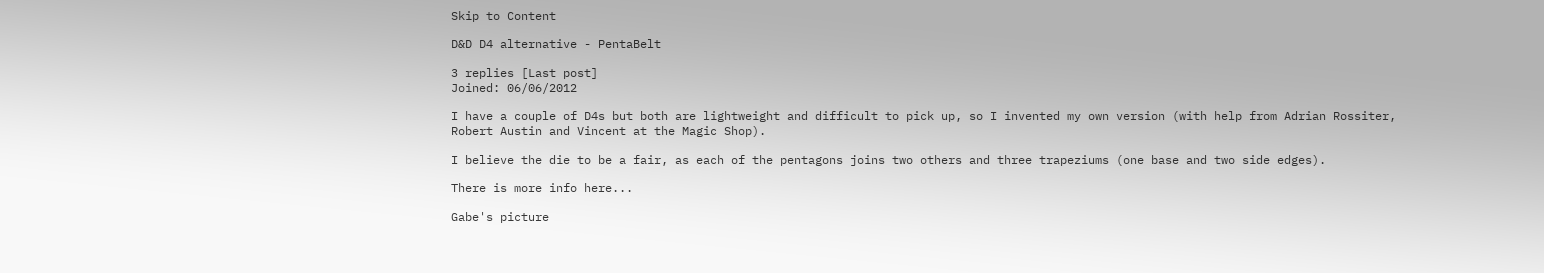Skip to Content

D&D D4 alternative - PentaBelt

3 replies [Last post]
Joined: 06/06/2012

I have a couple of D4s but both are lightweight and difficult to pick up, so I invented my own version (with help from Adrian Rossiter, Robert Austin and Vincent at the Magic Shop).

I believe the die to be a fair, as each of the pentagons joins two others and three trapeziums (one base and two side edges).

There is more info here...

Gabe's picture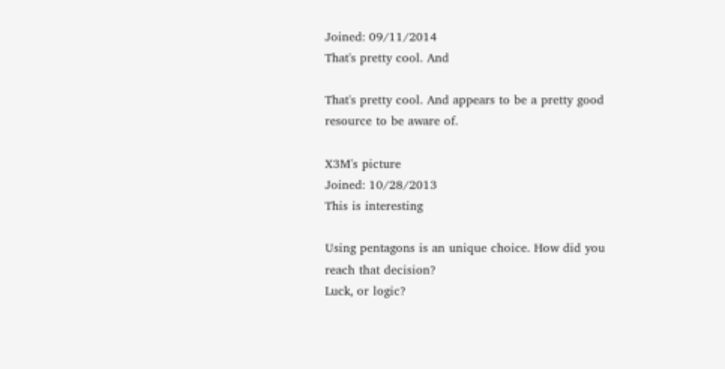Joined: 09/11/2014
That's pretty cool. And

That's pretty cool. And appears to be a pretty good resource to be aware of.

X3M's picture
Joined: 10/28/2013
This is interesting

Using pentagons is an unique choice. How did you reach that decision?
Luck, or logic?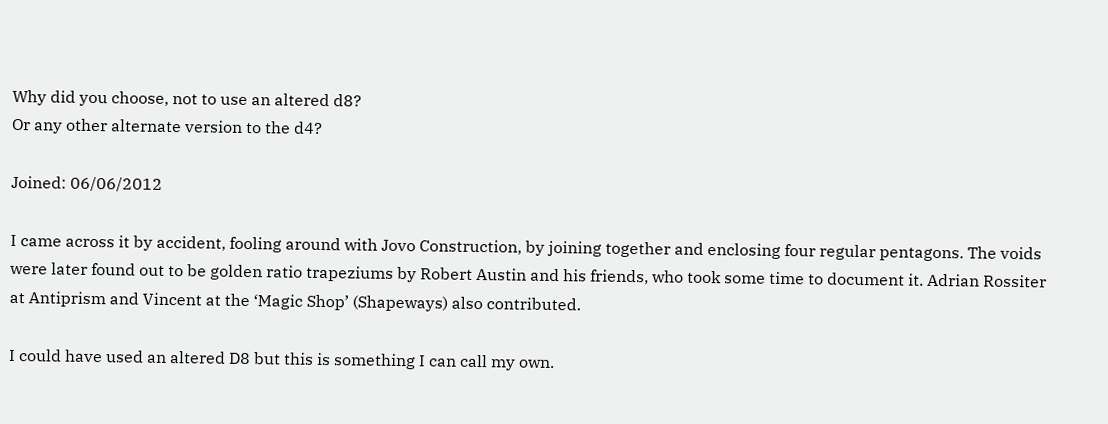Why did you choose, not to use an altered d8?
Or any other alternate version to the d4?

Joined: 06/06/2012

I came across it by accident, fooling around with Jovo Construction, by joining together and enclosing four regular pentagons. The voids were later found out to be golden ratio trapeziums by Robert Austin and his friends, who took some time to document it. Adrian Rossiter at Antiprism and Vincent at the ‘Magic Shop’ (Shapeways) also contributed.

I could have used an altered D8 but this is something I can call my own.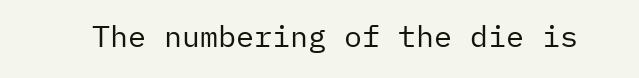The numbering of the die is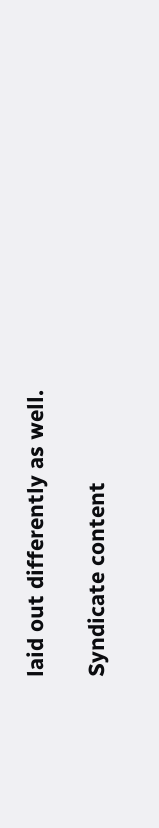laid out differently as well.

Syndicate content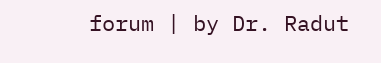forum | by Dr. Radut